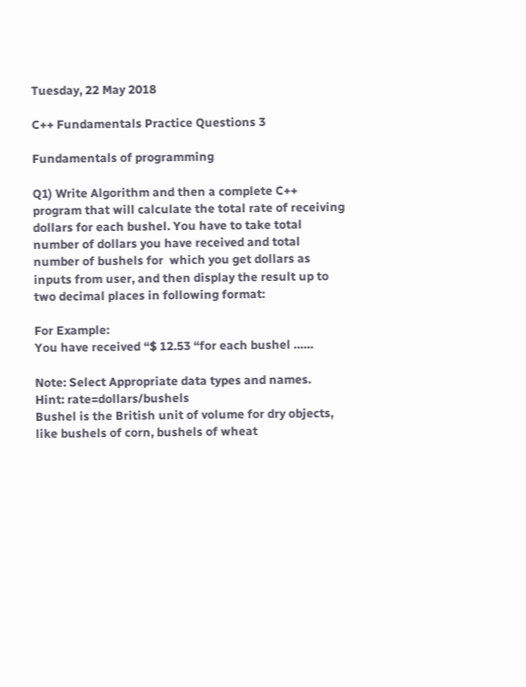Tuesday, 22 May 2018

C++ Fundamentals Practice Questions 3

Fundamentals of programming

Q1) Write Algorithm and then a complete C++ program that will calculate the total rate of receiving dollars for each bushel. You have to take total number of dollars you have received and total number of bushels for  which you get dollars as inputs from user, and then display the result up to two decimal places in following format:

For Example:
You have received “$ 12.53 “for each bushel ……

Note: Select Appropriate data types and names.
Hint: rate=dollars/bushels
Bushel is the British unit of volume for dry objects, like bushels of corn, bushels of wheat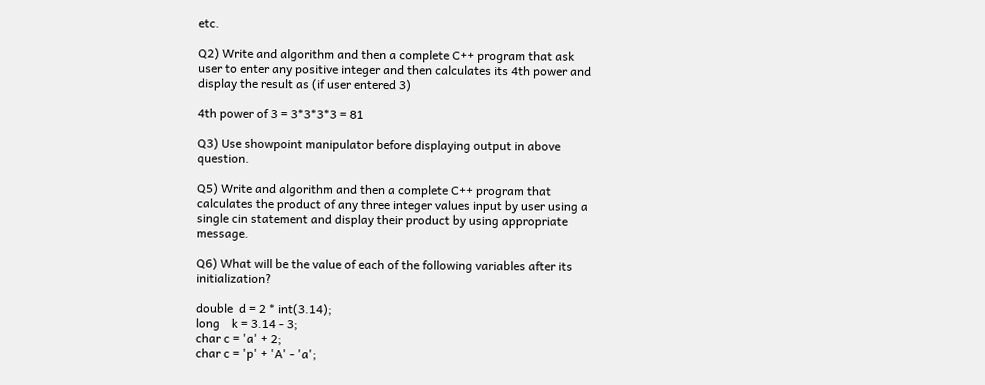etc.

Q2) Write and algorithm and then a complete C++ program that ask user to enter any positive integer and then calculates its 4th power and display the result as (if user entered 3)

4th power of 3 = 3*3*3*3 = 81

Q3) Use showpoint manipulator before displaying output in above question.

Q5) Write and algorithm and then a complete C++ program that calculates the product of any three integer values input by user using a single cin statement and display their product by using appropriate message.

Q6) What will be the value of each of the following variables after its initialization?

double  d = 2 * int(3.14);
long    k = 3.14 - 3;
char c = 'a' + 2;
char c = 'p' + 'A' - 'a';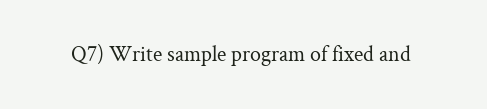Q7) Write sample program of fixed and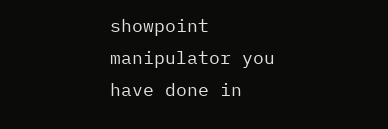showpoint manipulator you have done in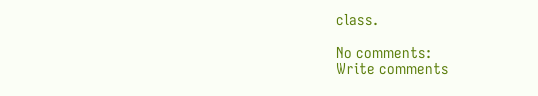class.

No comments:
Write comments